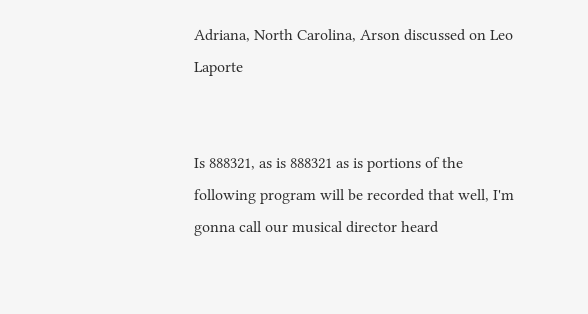Adriana, North Carolina, Arson discussed on Leo Laporte


Is 888321, as is 888321 as is portions of the following program will be recorded that well, I'm gonna call our musical director heard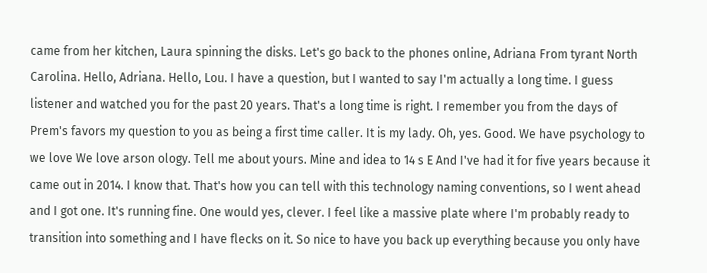came from her kitchen, Laura spinning the disks. Let's go back to the phones online, Adriana From tyrant North Carolina. Hello, Adriana. Hello, Lou. I have a question, but I wanted to say I'm actually a long time. I guess listener and watched you for the past 20 years. That's a long time is right. I remember you from the days of Prem's favors my question to you as being a first time caller. It is my lady. Oh, yes. Good. We have psychology to we love We love arson ology. Tell me about yours. Mine and idea to 14 s E And I've had it for five years because it came out in 2014. I know that. That's how you can tell with this technology naming conventions, so I went ahead and I got one. It's running fine. One would yes, clever. I feel like a massive plate where I'm probably ready to transition into something and I have flecks on it. So nice to have you back up everything because you only have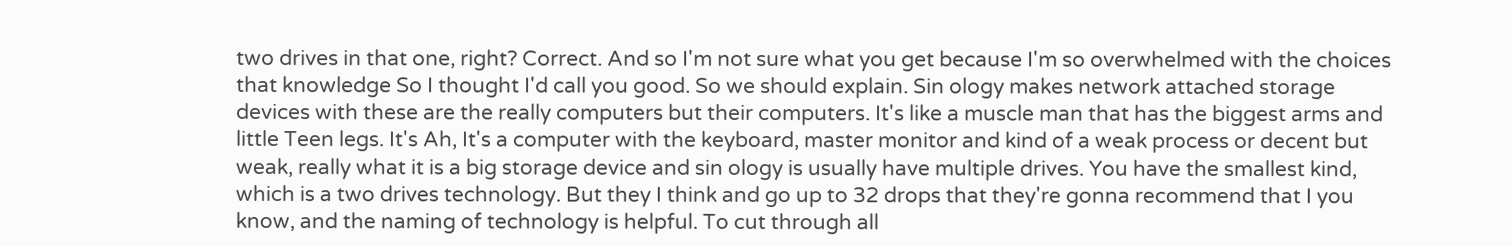two drives in that one, right? Correct. And so I'm not sure what you get because I'm so overwhelmed with the choices that knowledge So I thought I'd call you good. So we should explain. Sin ology makes network attached storage devices with these are the really computers but their computers. It's like a muscle man that has the biggest arms and little Teen legs. It's Ah, It's a computer with the keyboard, master monitor and kind of a weak process or decent but weak, really what it is a big storage device and sin ology is usually have multiple drives. You have the smallest kind, which is a two drives technology. But they I think and go up to 32 drops that they're gonna recommend that I you know, and the naming of technology is helpful. To cut through all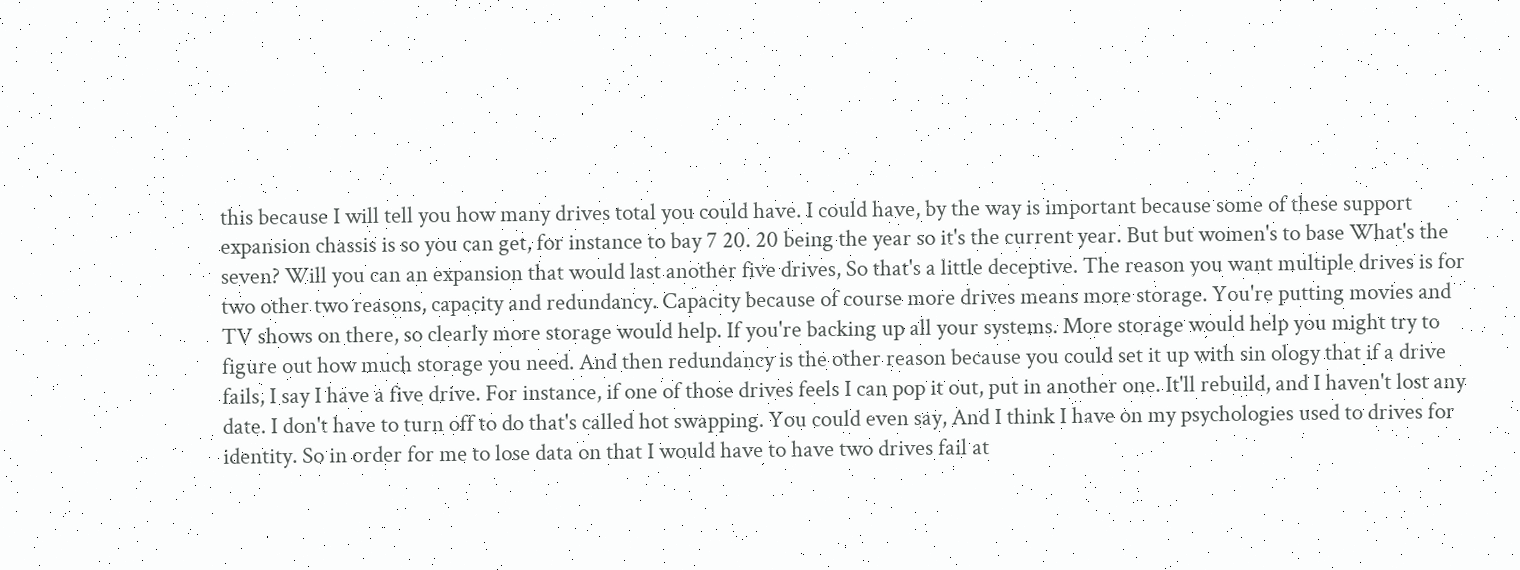this because I will tell you how many drives total you could have. I could have, by the way is important because some of these support expansion chassis is so you can get, for instance to bay 7 20. 20 being the year so it's the current year. But but women's to base What's the seven? Will you can an expansion that would last another five drives, So that's a little deceptive. The reason you want multiple drives is for two other two reasons, capacity and redundancy. Capacity because of course more drives means more storage. You're putting movies and TV shows on there, so clearly more storage would help. If you're backing up all your systems. More storage would help you might try to figure out how much storage you need. And then redundancy is the other reason because you could set it up with sin ology that if a drive fails, I say I have a five drive. For instance, if one of those drives feels I can pop it out, put in another one. It'll rebuild, and I haven't lost any date. I don't have to turn off to do that's called hot swapping. You could even say, And I think I have on my psychologies used to drives for identity. So in order for me to lose data on that I would have to have two drives fail at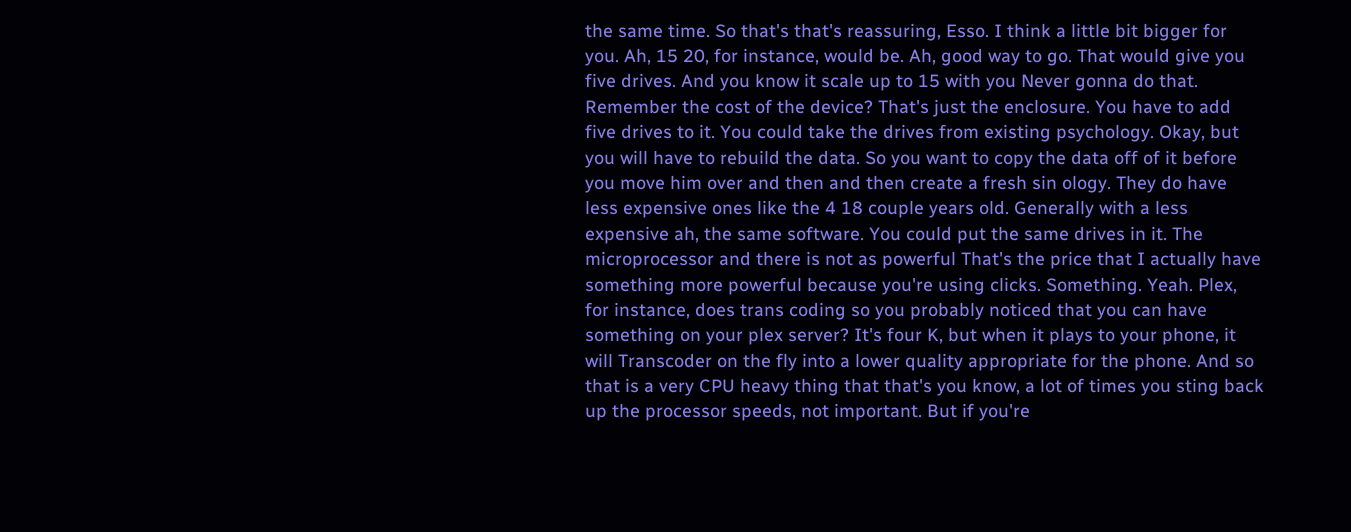the same time. So that's that's reassuring, Esso. I think a little bit bigger for you. Ah, 15 20, for instance, would be. Ah, good way to go. That would give you five drives. And you know it scale up to 15 with you Never gonna do that. Remember the cost of the device? That's just the enclosure. You have to add five drives to it. You could take the drives from existing psychology. Okay, but you will have to rebuild the data. So you want to copy the data off of it before you move him over and then and then create a fresh sin ology. They do have less expensive ones like the 4 18 couple years old. Generally with a less expensive ah, the same software. You could put the same drives in it. The microprocessor and there is not as powerful That's the price that I actually have something more powerful because you're using clicks. Something. Yeah. Plex, for instance, does trans coding so you probably noticed that you can have something on your plex server? It's four K, but when it plays to your phone, it will Transcoder on the fly into a lower quality appropriate for the phone. And so that is a very CPU heavy thing that that's you know, a lot of times you sting back up the processor speeds, not important. But if you're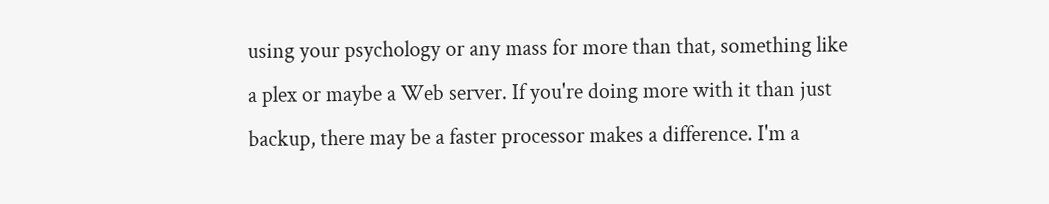using your psychology or any mass for more than that, something like a plex or maybe a Web server. If you're doing more with it than just backup, there may be a faster processor makes a difference. I'm a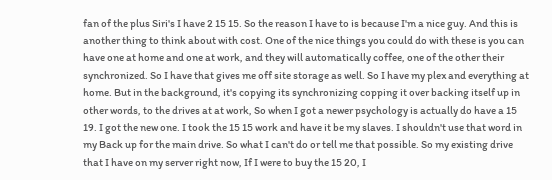fan of the plus Siri's I have 2 15 15. So the reason I have to is because I'm a nice guy. And this is another thing to think about with cost. One of the nice things you could do with these is you can have one at home and one at work, and they will automatically coffee, one of the other their synchronized. So I have that gives me off site storage as well. So I have my plex and everything at home. But in the background, it's copying its synchronizing copping it over backing itself up in other words, to the drives at at work, So when I got a newer psychology is actually do have a 15 19. I got the new one. I took the 15 15 work and have it be my slaves. I shouldn't use that word in my Back up for the main drive. So what I can't do or tell me that possible. So my existing drive that I have on my server right now, If I were to buy the 15 20, I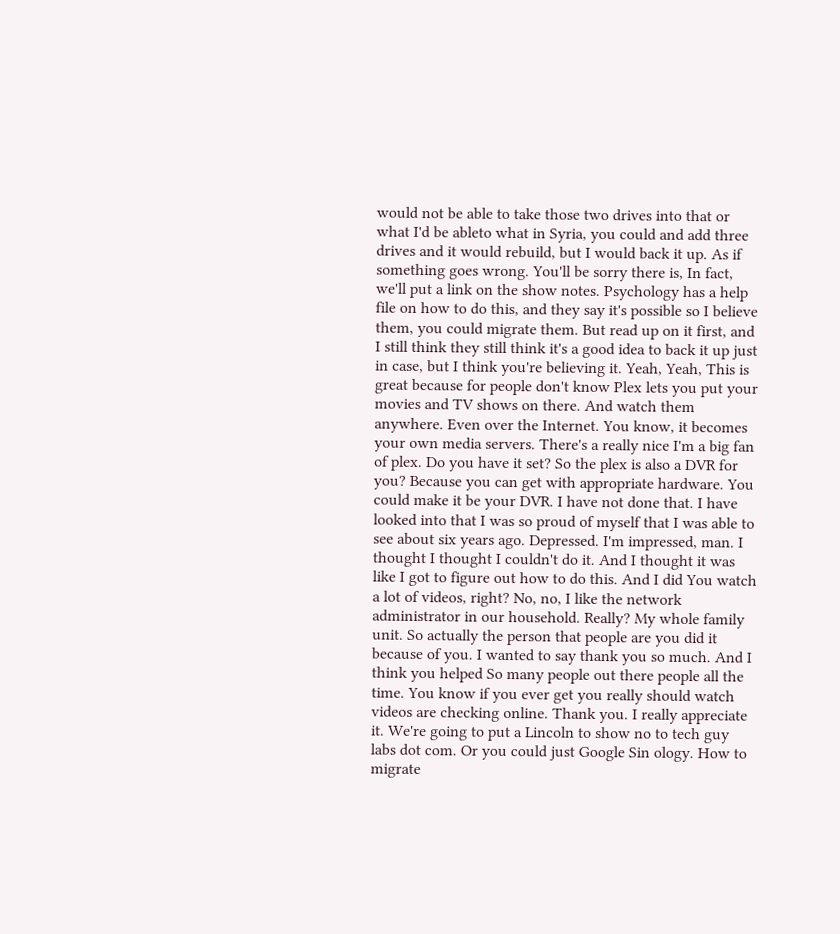would not be able to take those two drives into that or what I'd be ableto what in Syria, you could and add three drives and it would rebuild, but I would back it up. As if something goes wrong. You'll be sorry there is, In fact, we'll put a link on the show notes. Psychology has a help file on how to do this, and they say it's possible so I believe them, you could migrate them. But read up on it first, and I still think they still think it's a good idea to back it up just in case, but I think you're believing it. Yeah, Yeah, This is great because for people don't know Plex lets you put your movies and TV shows on there. And watch them anywhere. Even over the Internet. You know, it becomes your own media servers. There's a really nice I'm a big fan of plex. Do you have it set? So the plex is also a DVR for you? Because you can get with appropriate hardware. You could make it be your DVR. I have not done that. I have looked into that I was so proud of myself that I was able to see about six years ago. Depressed. I'm impressed, man. I thought I thought I couldn't do it. And I thought it was like I got to figure out how to do this. And I did You watch a lot of videos, right? No, no, I like the network administrator in our household. Really? My whole family unit. So actually the person that people are you did it because of you. I wanted to say thank you so much. And I think you helped So many people out there people all the time. You know if you ever get you really should watch videos are checking online. Thank you. I really appreciate it. We're going to put a Lincoln to show no to tech guy labs dot com. Or you could just Google Sin ology. How to migrate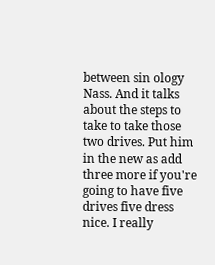between sin ology Nass. And it talks about the steps to take to take those two drives. Put him in the new as add three more if you're going to have five drives five dress nice. I really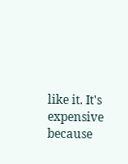like it. It's expensive because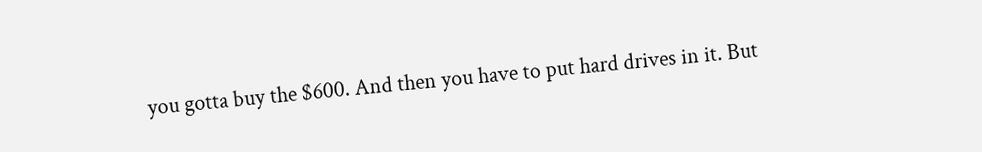you gotta buy the $600. And then you have to put hard drives in it. But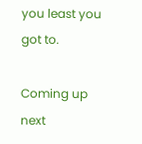you least you got to.

Coming up next